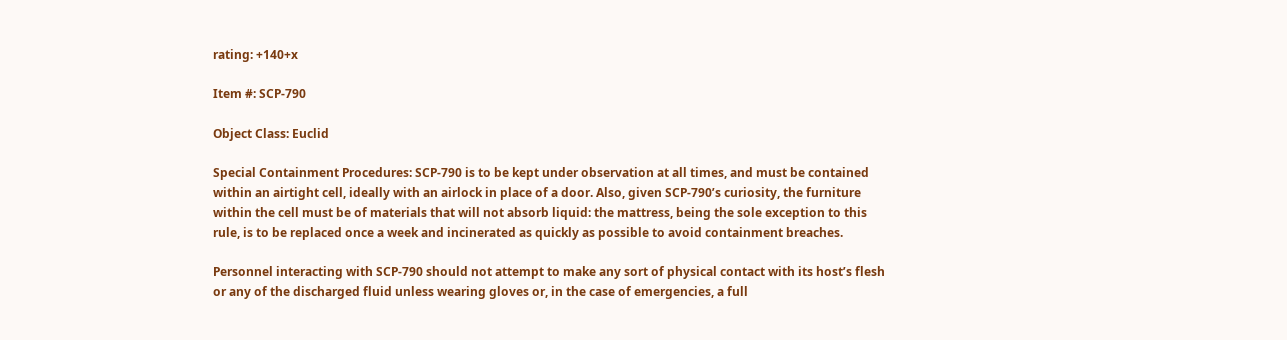rating: +140+x

Item #: SCP-790

Object Class: Euclid

Special Containment Procedures: SCP-790 is to be kept under observation at all times, and must be contained within an airtight cell, ideally with an airlock in place of a door. Also, given SCP-790’s curiosity, the furniture within the cell must be of materials that will not absorb liquid: the mattress, being the sole exception to this rule, is to be replaced once a week and incinerated as quickly as possible to avoid containment breaches.

Personnel interacting with SCP-790 should not attempt to make any sort of physical contact with its host’s flesh or any of the discharged fluid unless wearing gloves or, in the case of emergencies, a full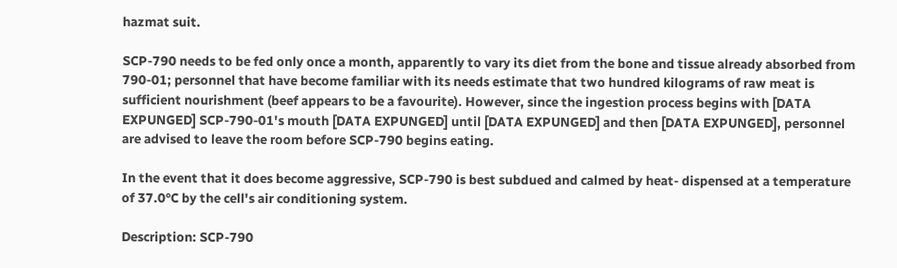hazmat suit.

SCP-790 needs to be fed only once a month, apparently to vary its diet from the bone and tissue already absorbed from 790-01; personnel that have become familiar with its needs estimate that two hundred kilograms of raw meat is sufficient nourishment (beef appears to be a favourite). However, since the ingestion process begins with [DATA EXPUNGED] SCP-790-01's mouth [DATA EXPUNGED] until [DATA EXPUNGED] and then [DATA EXPUNGED], personnel are advised to leave the room before SCP-790 begins eating.

In the event that it does become aggressive, SCP-790 is best subdued and calmed by heat- dispensed at a temperature of 37.0°C by the cell's air conditioning system.

Description: SCP-790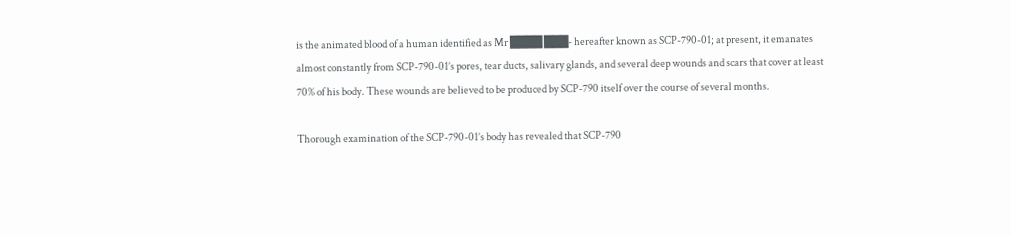is the animated blood of a human identified as Mr ████ ███- hereafter known as SCP-790-01; at present, it emanates almost constantly from SCP-790-01’s pores, tear ducts, salivary glands, and several deep wounds and scars that cover at least 70% of his body. These wounds are believed to be produced by SCP-790 itself over the course of several months.

Thorough examination of the SCP-790-01’s body has revealed that SCP-790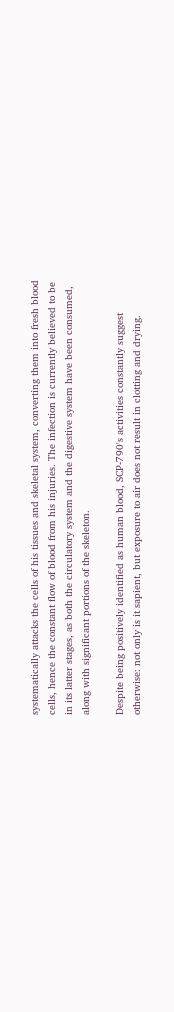systematically attacks the cells of his tissues and skeletal system, converting them into fresh blood cells, hence the constant flow of blood from his injuries. The infection is currently believed to be in its latter stages, as both the circulatory system and the digestive system have been consumed, along with significant portions of the skeleton.

Despite being positively identified as human blood, SCP-790's activities constantly suggest otherwise: not only is it sapient, but exposure to air does not result in clotting and drying.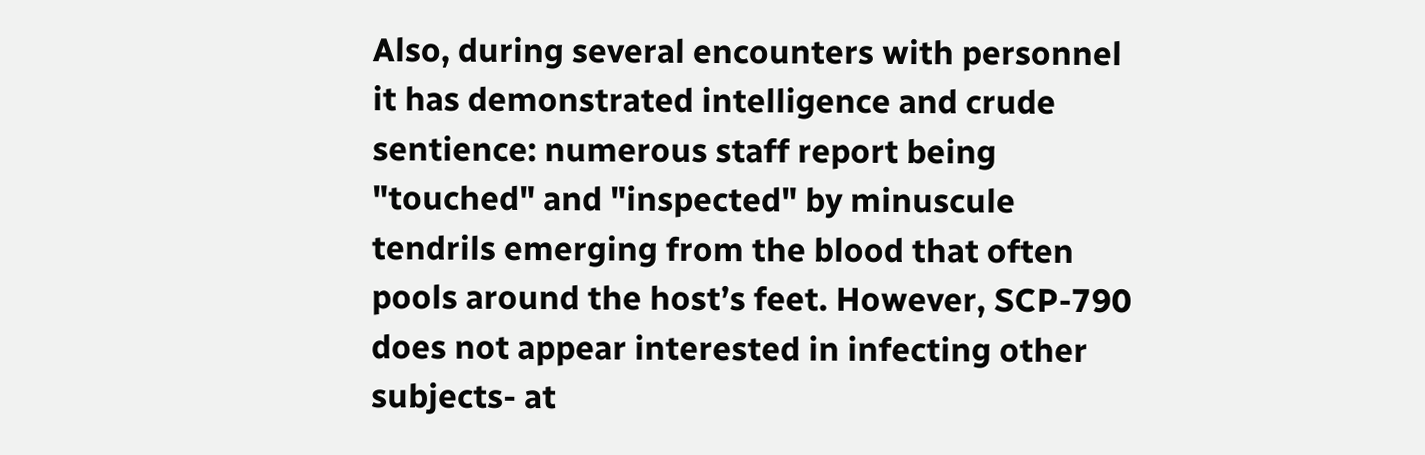Also, during several encounters with personnel it has demonstrated intelligence and crude sentience: numerous staff report being "touched" and "inspected" by minuscule tendrils emerging from the blood that often pools around the host’s feet. However, SCP-790 does not appear interested in infecting other subjects- at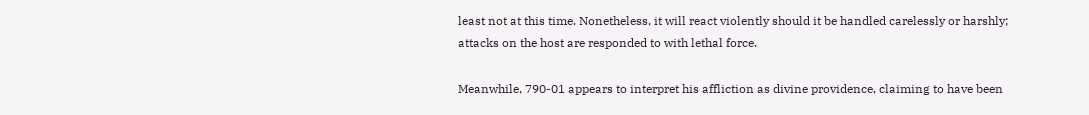least not at this time. Nonetheless, it will react violently should it be handled carelessly or harshly; attacks on the host are responded to with lethal force.

Meanwhile, 790-01 appears to interpret his affliction as divine providence, claiming to have been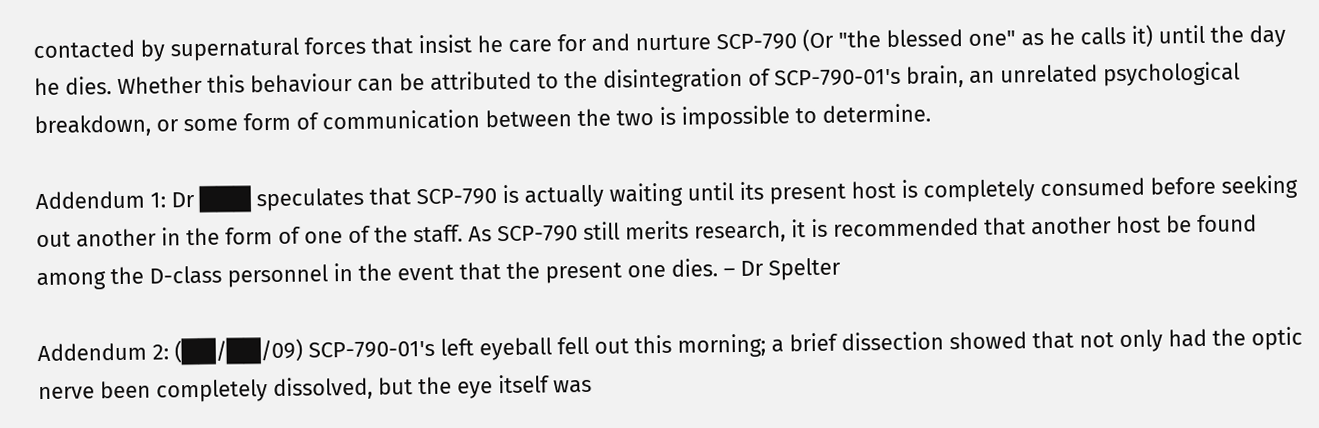contacted by supernatural forces that insist he care for and nurture SCP-790 (Or "the blessed one" as he calls it) until the day he dies. Whether this behaviour can be attributed to the disintegration of SCP-790-01's brain, an unrelated psychological breakdown, or some form of communication between the two is impossible to determine.

Addendum 1: Dr ███ speculates that SCP-790 is actually waiting until its present host is completely consumed before seeking out another in the form of one of the staff. As SCP-790 still merits research, it is recommended that another host be found among the D-class personnel in the event that the present one dies. – Dr Spelter

Addendum 2: (██/██/09) SCP-790-01's left eyeball fell out this morning; a brief dissection showed that not only had the optic nerve been completely dissolved, but the eye itself was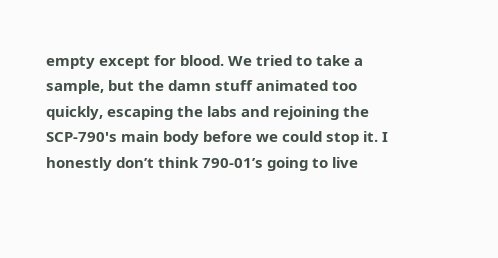empty except for blood. We tried to take a sample, but the damn stuff animated too quickly, escaping the labs and rejoining the SCP-790's main body before we could stop it. I honestly don’t think 790-01’s going to live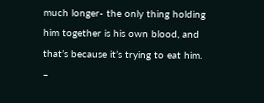much longer- the only thing holding him together is his own blood, and that’s because it’s trying to eat him. –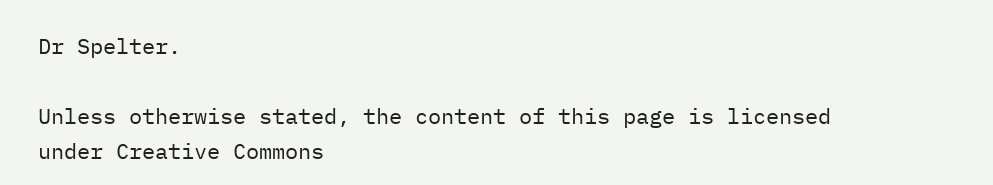Dr Spelter.

Unless otherwise stated, the content of this page is licensed under Creative Commons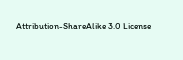Attribution-ShareAlike 3.0 License